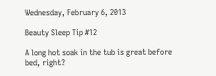Wednesday, February 6, 2013

Beauty Sleep Tip #12

A long hot soak in the tub is great before bed, right?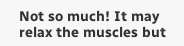Not so much! It may relax the muscles but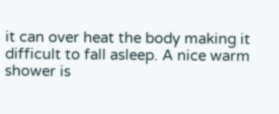it can over heat the body making it difficult to fall asleep. A nice warm shower is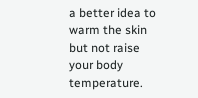a better idea to warm the skin but not raise your body temperature.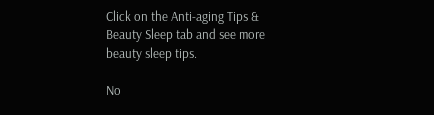Click on the Anti-aging Tips & Beauty Sleep tab and see more beauty sleep tips.

No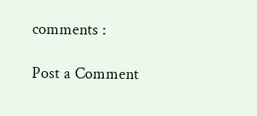comments :

Post a Comment